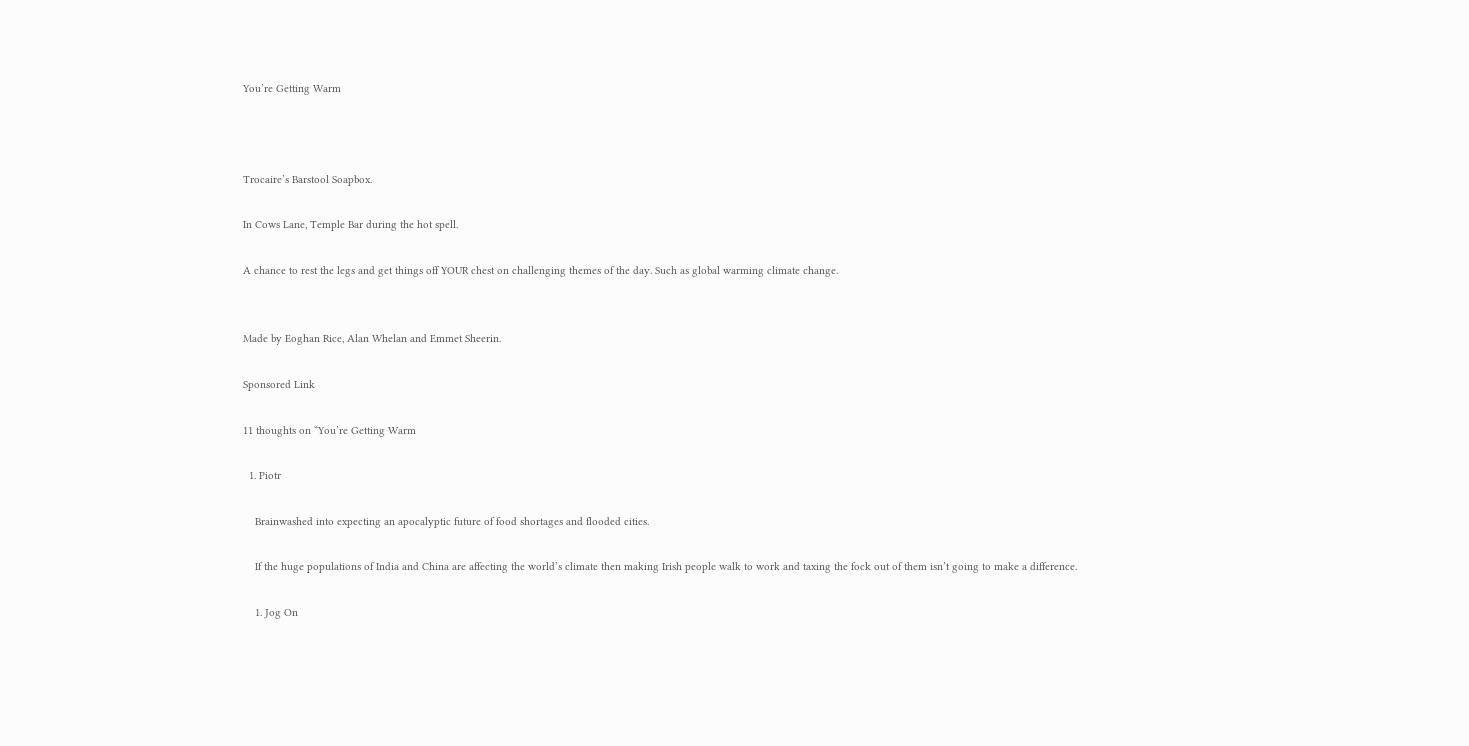You’re Getting Warm



Trocaire’s Barstool Soapbox.

In Cows Lane, Temple Bar during the hot spell.

A chance to rest the legs and get things off YOUR chest on challenging themes of the day. Such as global warming climate change.


Made by Eoghan Rice, Alan Whelan and Emmet Sheerin.

Sponsored Link

11 thoughts on “You’re Getting Warm

  1. Piotr

    Brainwashed into expecting an apocalyptic future of food shortages and flooded cities.

    If the huge populations of India and China are affecting the world’s climate then making Irish people walk to work and taxing the fock out of them isn’t going to make a difference.

    1. Jog On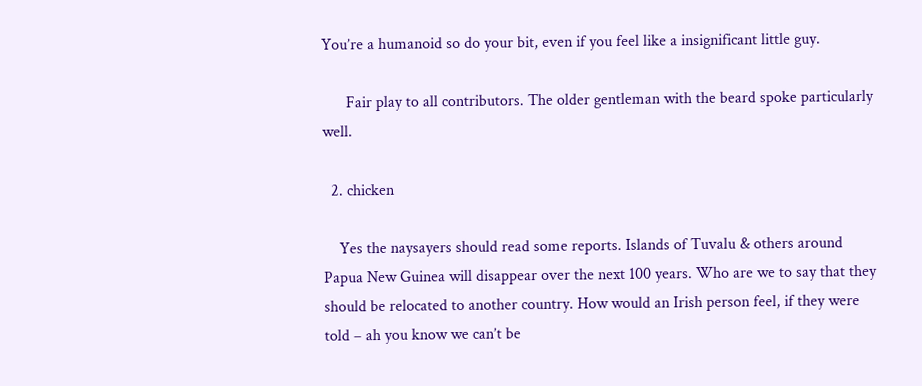You’re a humanoid so do your bit, even if you feel like a insignificant little guy.

      Fair play to all contributors. The older gentleman with the beard spoke particularly well.

  2. chicken

    Yes the naysayers should read some reports. Islands of Tuvalu & others around Papua New Guinea will disappear over the next 100 years. Who are we to say that they should be relocated to another country. How would an Irish person feel, if they were told – ah you know we can’t be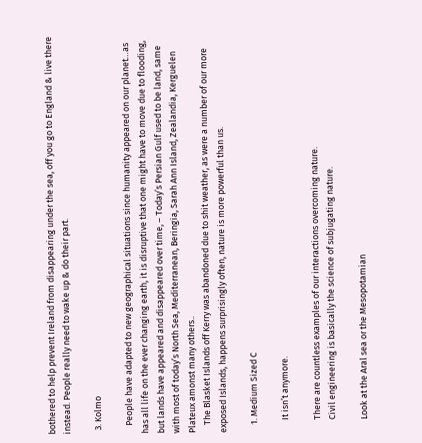bothered to help prevent Ireland from disappearing under the sea, off you go to England & live there instead. People really need to wake up & do their part.

  3. Kolmo

    People have adapted to new geographical situations since humanity appeared on our planet…as has all life on the ever changing earth, it is disruptive that one might have to move due to flooding, but lands have appeared and disappeared over time, – Today’s Persian Gulf used to be land, same with most of today’s North Sea, Mediterranean, Beringia, Sarah Ann Island, Zealandia, Kerguelen Plateux amonst many others..
    The Blasket Islands off Kerry was abandoned due to shit weather, as were a number of our more exposed Islands, happens surprisingly often, nature is more powerful than us.

    1. Medium Sized C

      It isn’t anymore.

      There are countless examples of our interactions overcoming nature.
      Civil engineering is basically the science of subjugating nature.

      Look at the Aral sea or the Mesopotamian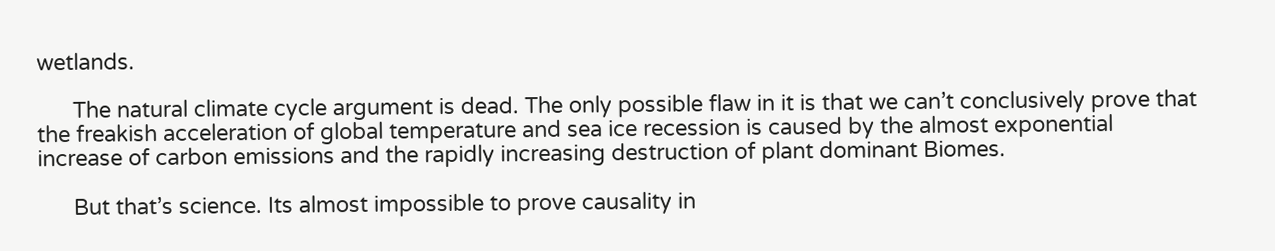wetlands.

      The natural climate cycle argument is dead. The only possible flaw in it is that we can’t conclusively prove that the freakish acceleration of global temperature and sea ice recession is caused by the almost exponential increase of carbon emissions and the rapidly increasing destruction of plant dominant Biomes.

      But that’s science. Its almost impossible to prove causality in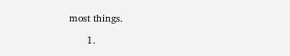most things.

      1.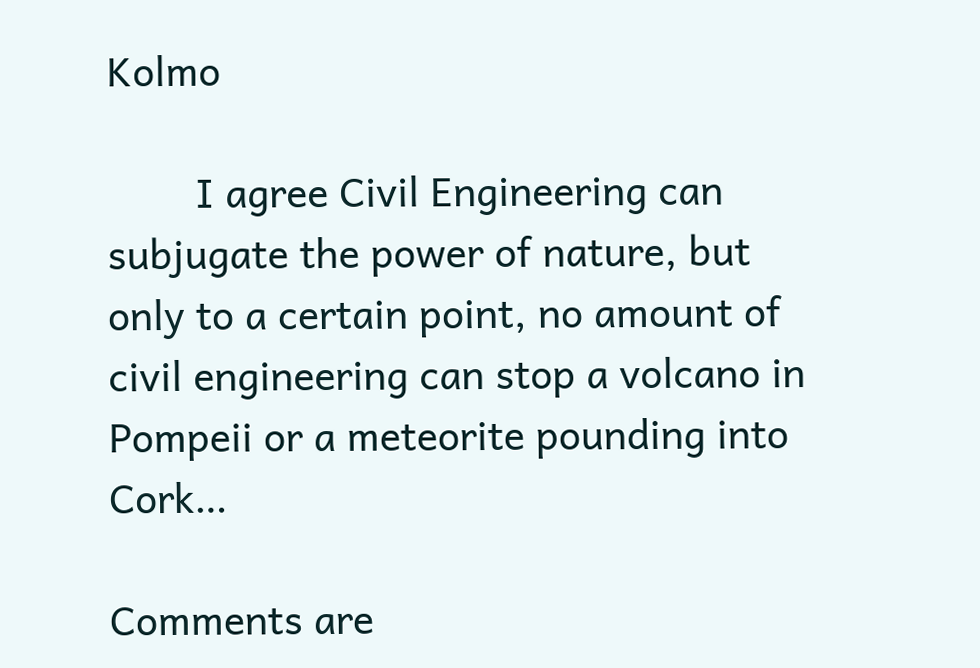Kolmo

        I agree Civil Engineering can subjugate the power of nature, but only to a certain point, no amount of civil engineering can stop a volcano in Pompeii or a meteorite pounding into Cork…

Comments are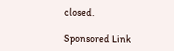closed.

Sponsored Link